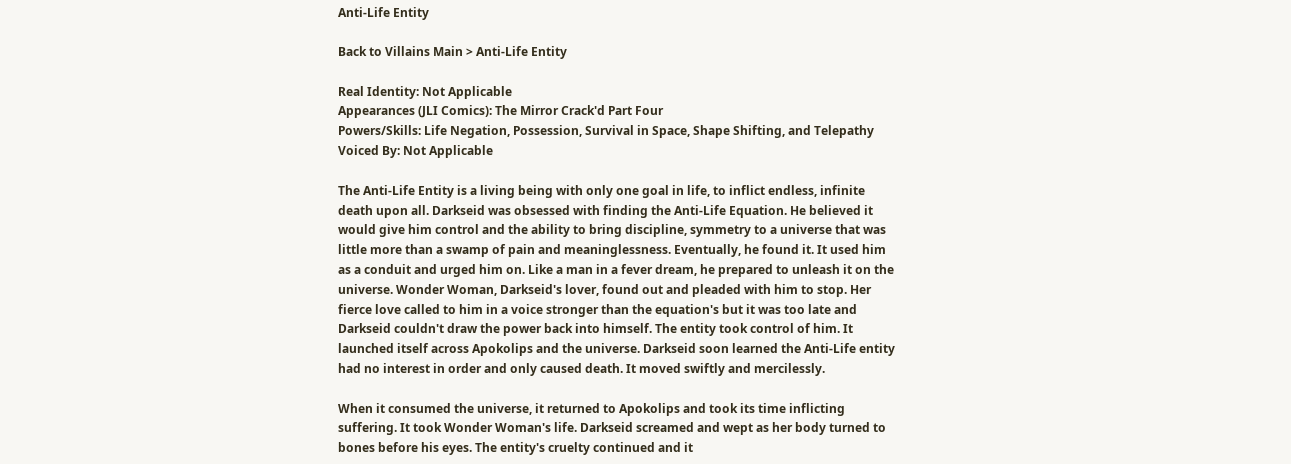Anti-Life Entity

Back to Villains Main > Anti-Life Entity

Real Identity: Not Applicable
Appearances (JLI Comics): The Mirror Crack'd Part Four
Powers/Skills: Life Negation, Possession, Survival in Space, Shape Shifting, and Telepathy
Voiced By: Not Applicable

The Anti-Life Entity is a living being with only one goal in life, to inflict endless, infinite death upon all. Darkseid was obsessed with finding the Anti-Life Equation. He believed it would give him control and the ability to bring discipline, symmetry to a universe that was little more than a swamp of pain and meaninglessness. Eventually, he found it. It used him as a conduit and urged him on. Like a man in a fever dream, he prepared to unleash it on the universe. Wonder Woman, Darkseid's lover, found out and pleaded with him to stop. Her fierce love called to him in a voice stronger than the equation's but it was too late and Darkseid couldn't draw the power back into himself. The entity took control of him. It launched itself across Apokolips and the universe. Darkseid soon learned the Anti-Life entity had no interest in order and only caused death. It moved swiftly and mercilessly.

When it consumed the universe, it returned to Apokolips and took its time inflicting suffering. It took Wonder Woman's life. Darkseid screamed and wept as her body turned to bones before his eyes. The entity's cruelty continued and it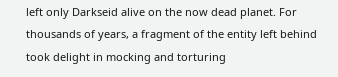left only Darkseid alive on the now dead planet. For thousands of years, a fragment of the entity left behind took delight in mocking and torturing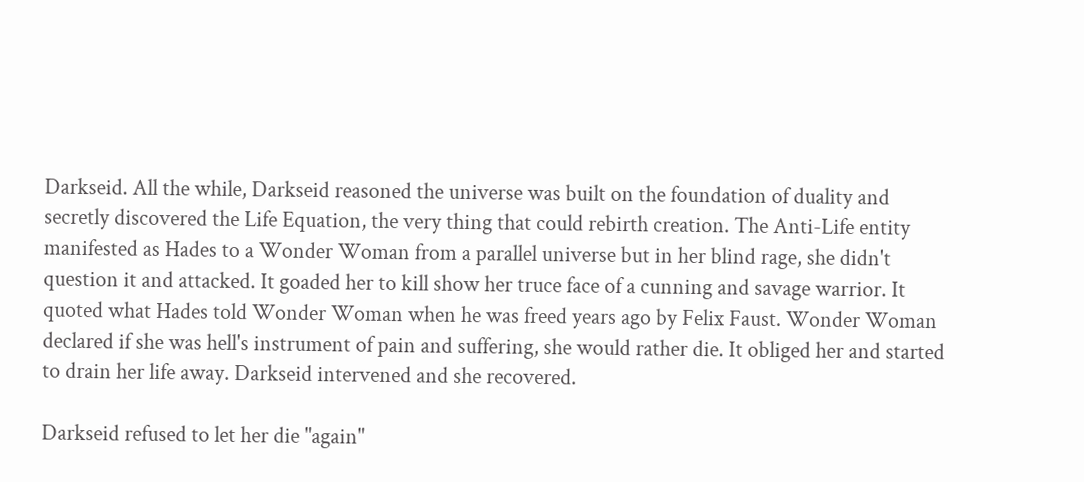Darkseid. All the while, Darkseid reasoned the universe was built on the foundation of duality and secretly discovered the Life Equation, the very thing that could rebirth creation. The Anti-Life entity manifested as Hades to a Wonder Woman from a parallel universe but in her blind rage, she didn't question it and attacked. It goaded her to kill show her truce face of a cunning and savage warrior. It quoted what Hades told Wonder Woman when he was freed years ago by Felix Faust. Wonder Woman declared if she was hell's instrument of pain and suffering, she would rather die. It obliged her and started to drain her life away. Darkseid intervened and she recovered.

Darkseid refused to let her die "again"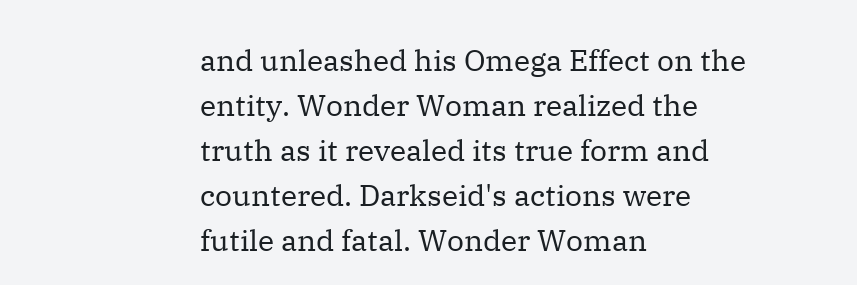and unleashed his Omega Effect on the entity. Wonder Woman realized the truth as it revealed its true form and countered. Darkseid's actions were futile and fatal. Wonder Woman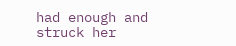had enough and struck her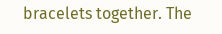bracelets together. The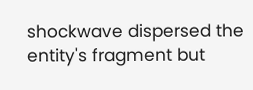shockwave dispersed the entity's fragment but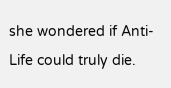she wondered if Anti-Life could truly die.